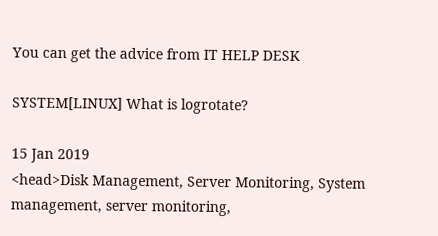You can get the advice from IT HELP DESK

SYSTEM[LINUX] What is logrotate?

15 Jan 2019
<head>Disk Management, Server Monitoring, System management, server monitoring,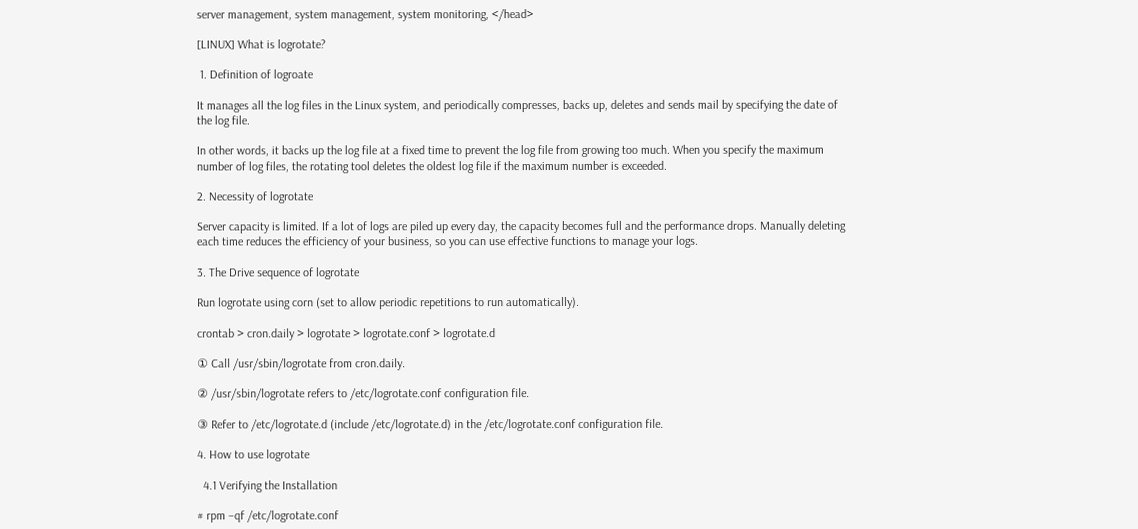server management, system management, system monitoring, </head>

[LINUX] What is logrotate?

 1. Definition of logroate

It manages all the log files in the Linux system, and periodically compresses, backs up, deletes and sends mail by specifying the date of the log file.

In other words, it backs up the log file at a fixed time to prevent the log file from growing too much. When you specify the maximum number of log files, the rotating tool deletes the oldest log file if the maximum number is exceeded.

2. Necessity of logrotate

Server capacity is limited. If a lot of logs are piled up every day, the capacity becomes full and the performance drops. Manually deleting each time reduces the efficiency of your business, so you can use effective functions to manage your logs.

3. The Drive sequence of logrotate

Run logrotate using corn (set to allow periodic repetitions to run automatically).

crontab > cron.daily > logrotate > logrotate.conf > logrotate.d

① Call /usr/sbin/logrotate from cron.daily.

② /usr/sbin/logrotate refers to /etc/logrotate.conf configuration file.

③ Refer to /etc/logrotate.d (include /etc/logrotate.d) in the /etc/logrotate.conf configuration file.

4. How to use logrotate

  4.1 Verifying the Installation

# rpm –qf /etc/logrotate.conf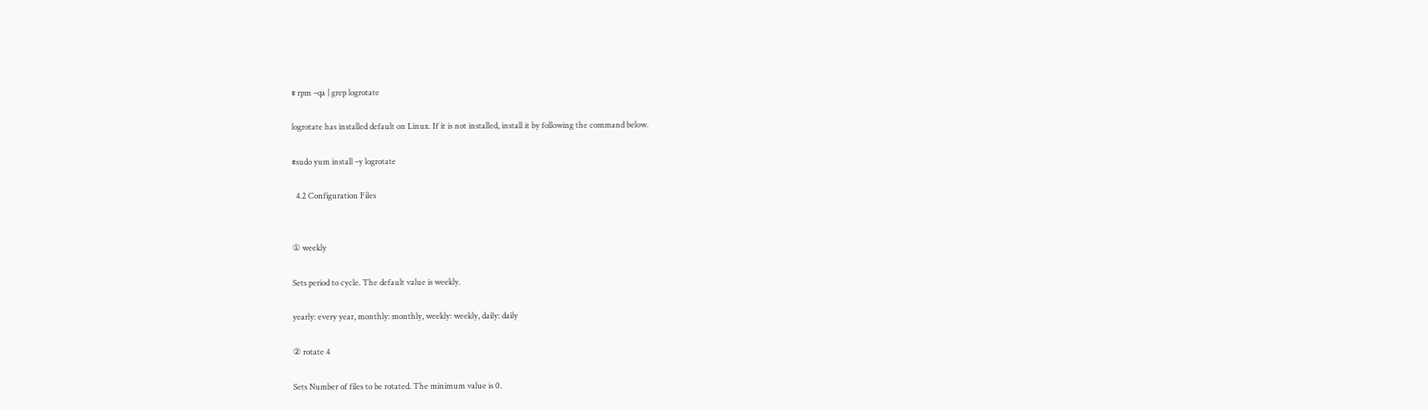# rpm –qa | grep logrotate

logrotate has installed default on Linux. If it is not installed, install it by following the command below.

#sudo yum install –y logrotate

  4.2 Configuration Files


① weekly

Sets period to cycle. The default value is weekly.

yearly: every year, monthly: monthly, weekly: weekly, daily: daily

② rotate 4

Sets Number of files to be rotated. The minimum value is 0.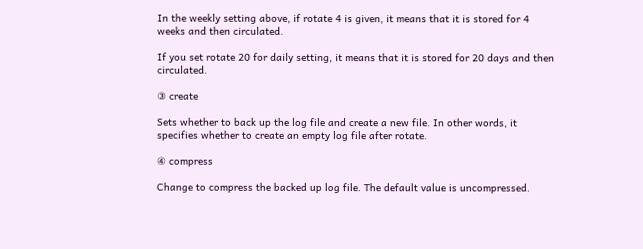In the weekly setting above, if rotate 4 is given, it means that it is stored for 4 weeks and then circulated.

If you set rotate 20 for daily setting, it means that it is stored for 20 days and then circulated.

③ create

Sets whether to back up the log file and create a new file. In other words, it specifies whether to create an empty log file after rotate.

④ compress

Change to compress the backed up log file. The default value is uncompressed.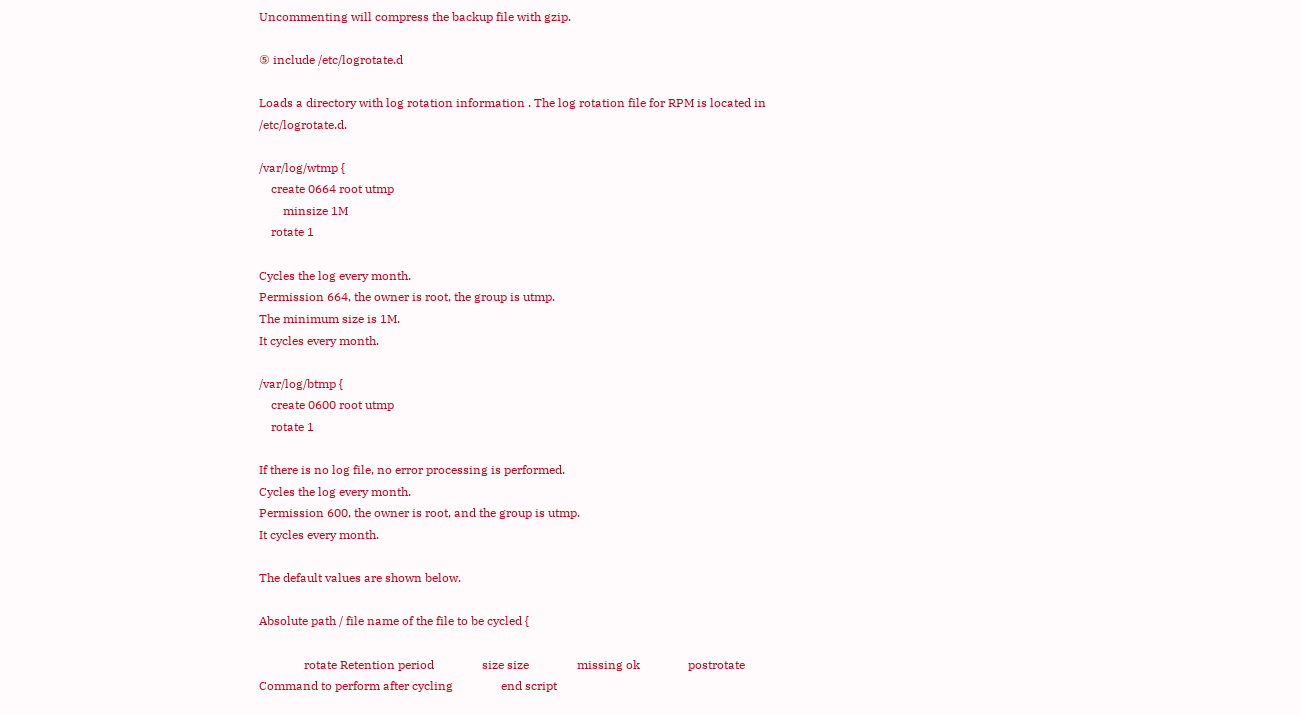Uncommenting will compress the backup file with gzip.

⑤ include /etc/logrotate.d

Loads a directory with log rotation information . The log rotation file for RPM is located in /etc/logrotate.d.

/var/log/wtmp {
    create 0664 root utmp
        minsize 1M
    rotate 1

Cycles the log every month.
Permission 664, the owner is root, the group is utmp.
The minimum size is 1M.
It cycles every month.

/var/log/btmp {
    create 0600 root utmp
    rotate 1

If there is no log file, no error processing is performed.
Cycles the log every month.
Permission 600, the owner is root, and the group is utmp.
It cycles every month.

The default values are shown below.

Absolute path / file name of the file to be cycled {

               rotate Retention period                size size                missing ok                postrotate                Command to perform after cycling                end script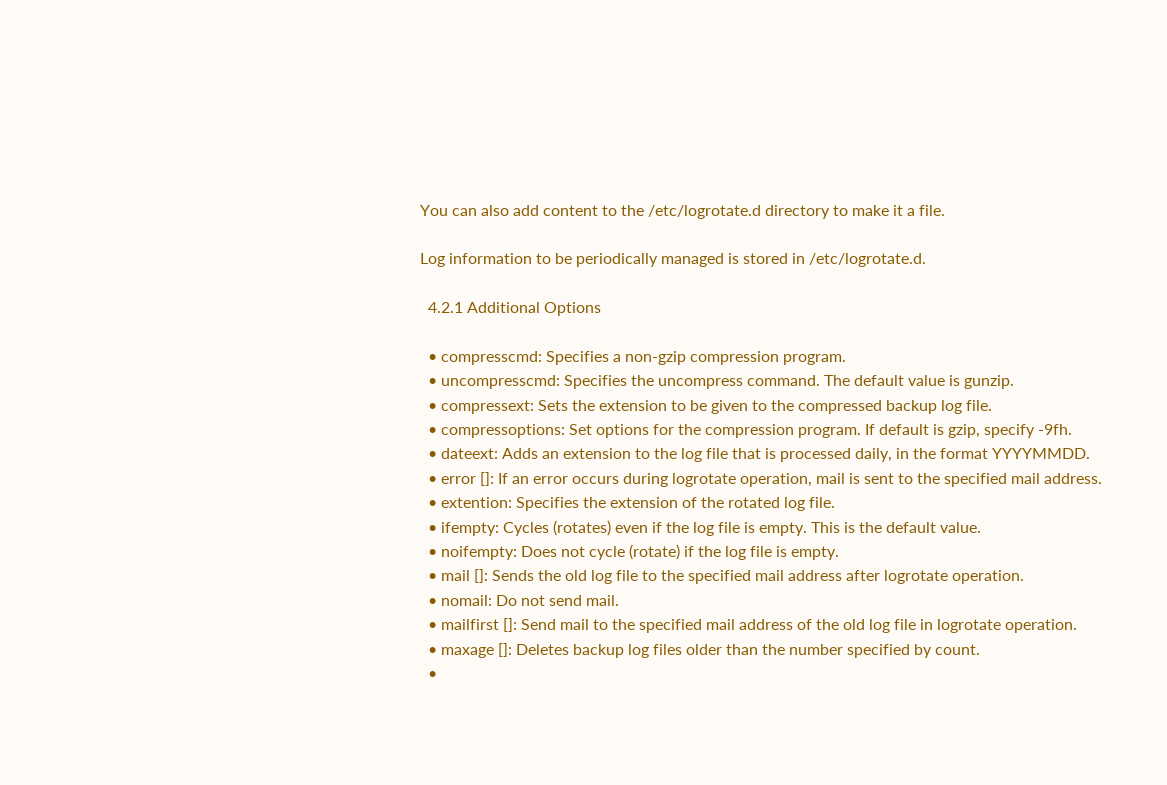You can also add content to the /etc/logrotate.d directory to make it a file.

Log information to be periodically managed is stored in /etc/logrotate.d.

  4.2.1 Additional Options

  • compresscmd: Specifies a non-gzip compression program.
  • uncompresscmd: Specifies the uncompress command. The default value is gunzip.
  • compressext: Sets the extension to be given to the compressed backup log file.
  • compressoptions: Set options for the compression program. If default is gzip, specify -9fh.
  • dateext: Adds an extension to the log file that is processed daily, in the format YYYYMMDD.
  • error []: If an error occurs during logrotate operation, mail is sent to the specified mail address.
  • extention: Specifies the extension of the rotated log file.
  • ifempty: Cycles (rotates) even if the log file is empty. This is the default value.
  • noifempty: Does not cycle (rotate) if the log file is empty.
  • mail []: Sends the old log file to the specified mail address after logrotate operation.
  • nomail: Do not send mail.
  • mailfirst []: Send mail to the specified mail address of the old log file in logrotate operation.
  • maxage []: Deletes backup log files older than the number specified by count.
  •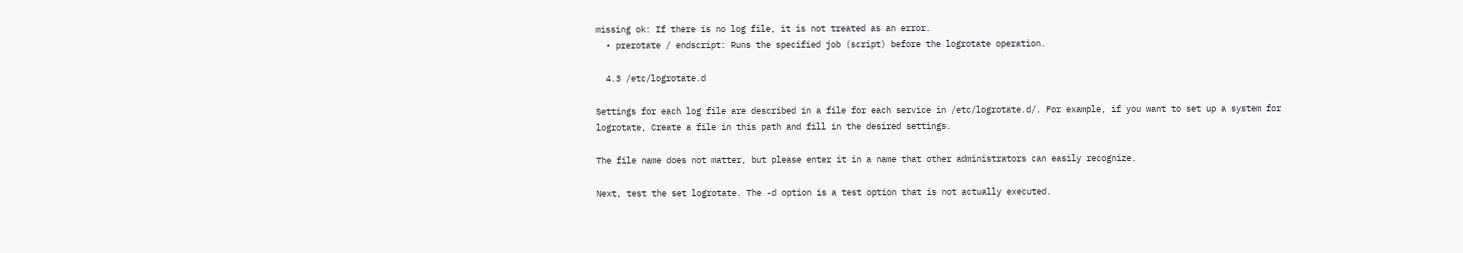missing ok: If there is no log file, it is not treated as an error.
  • prerotate / endscript: Runs the specified job (script) before the logrotate operation.

  4.3 /etc/logrotate.d

Settings for each log file are described in a file for each service in /etc/logrotate.d/. For example, if you want to set up a system for logrotate, Create a file in this path and fill in the desired settings.

The file name does not matter, but please enter it in a name that other administrators can easily recognize.

Next, test the set logrotate. The -d option is a test option that is not actually executed.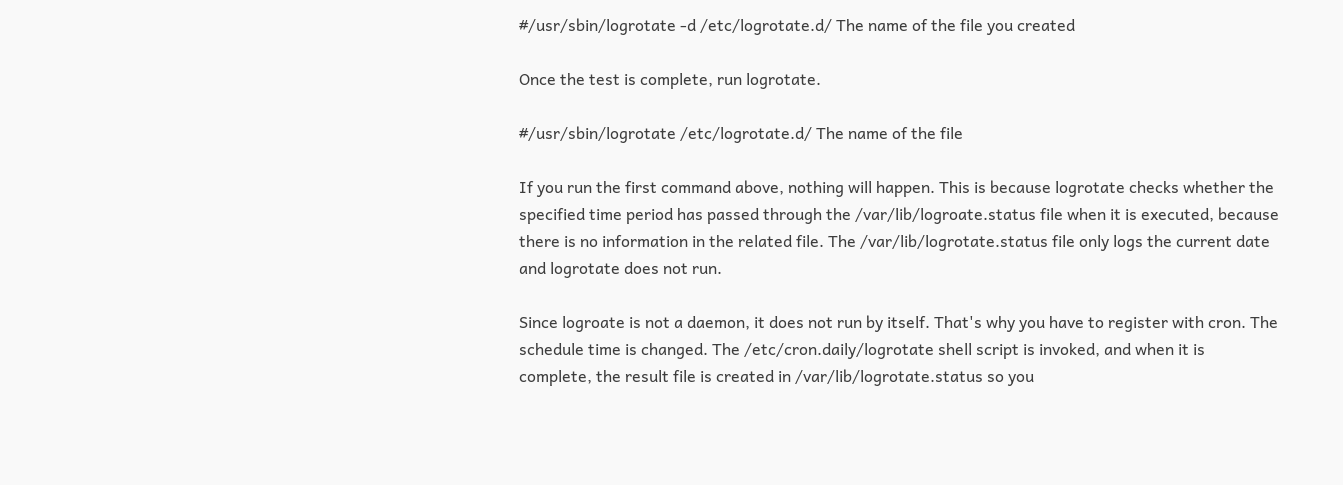#/usr/sbin/logrotate -d /etc/logrotate.d/ The name of the file you created

Once the test is complete, run logrotate.

#/usr/sbin/logrotate /etc/logrotate.d/ The name of the file

If you run the first command above, nothing will happen. This is because logrotate checks whether the specified time period has passed through the /var/lib/logroate.status file when it is executed, because there is no information in the related file. The /var/lib/logrotate.status file only logs the current date and logrotate does not run.

Since logroate is not a daemon, it does not run by itself. That's why you have to register with cron. The schedule time is changed. The /etc/cron.daily/logrotate shell script is invoked, and when it is complete, the result file is created in /var/lib/logrotate.status so you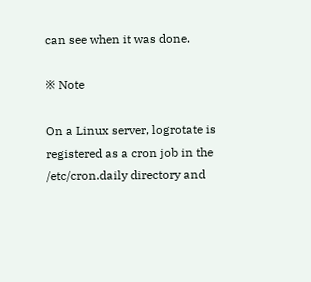can see when it was done.

※ Note

On a Linux server, logrotate is registered as a cron job in the /etc/cron.daily directory and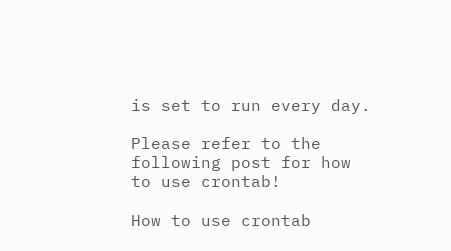is set to run every day.

Please refer to the following post for how to use crontab!

How to use crontab